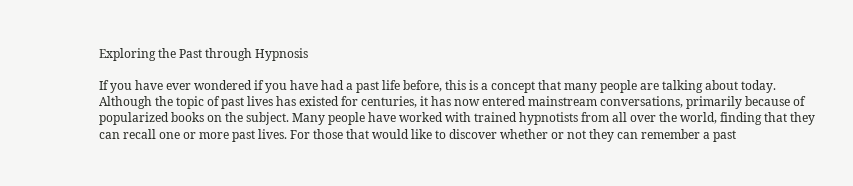Exploring the Past through Hypnosis

If you have ever wondered if you have had a past life before, this is a concept that many people are talking about today. Although the topic of past lives has existed for centuries, it has now entered mainstream conversations, primarily because of popularized books on the subject. Many people have worked with trained hypnotists from all over the world, finding that they can recall one or more past lives. For those that would like to discover whether or not they can remember a past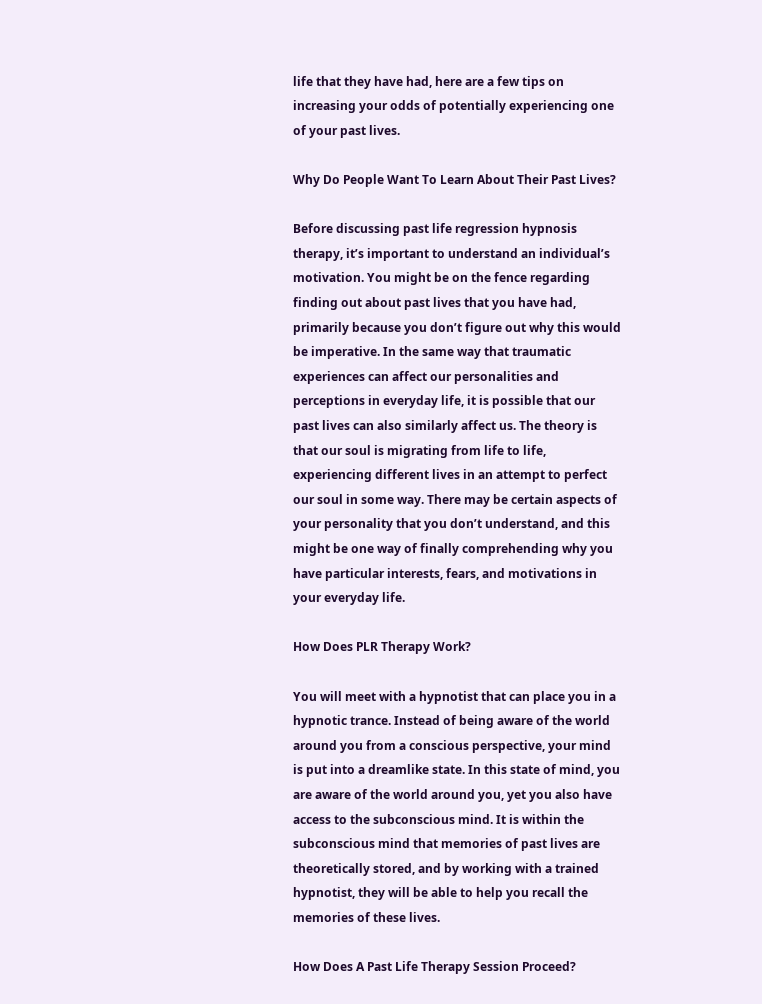life that they have had, here are a few tips on increasing your odds of potentially experiencing one of your past lives.

Why Do People Want To Learn About Their Past Lives?

Before discussing past life regression hypnosis therapy, it’s important to understand an individual’s motivation. You might be on the fence regarding finding out about past lives that you have had, primarily because you don’t figure out why this would be imperative. In the same way that traumatic experiences can affect our personalities and perceptions in everyday life, it is possible that our past lives can also similarly affect us. The theory is that our soul is migrating from life to life, experiencing different lives in an attempt to perfect our soul in some way. There may be certain aspects of your personality that you don’t understand, and this might be one way of finally comprehending why you have particular interests, fears, and motivations in your everyday life.

How Does PLR Therapy Work?

You will meet with a hypnotist that can place you in a hypnotic trance. Instead of being aware of the world around you from a conscious perspective, your mind is put into a dreamlike state. In this state of mind, you are aware of the world around you, yet you also have access to the subconscious mind. It is within the subconscious mind that memories of past lives are theoretically stored, and by working with a trained hypnotist, they will be able to help you recall the memories of these lives.

How Does A Past Life Therapy Session Proceed?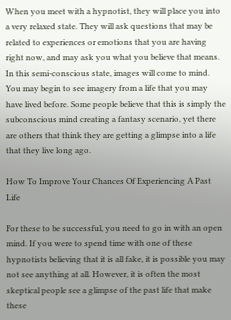When you meet with a hypnotist, they will place you into a very relaxed state. They will ask questions that may be related to experiences or emotions that you are having right now, and may ask you what you believe that means. In this semi-conscious state, images will come to mind. You may begin to see imagery from a life that you may have lived before. Some people believe that this is simply the subconscious mind creating a fantasy scenario, yet there are others that think they are getting a glimpse into a life that they live long ago.

How To Improve Your Chances Of Experiencing A Past Life

For these to be successful, you need to go in with an open mind. If you were to spend time with one of these hypnotists believing that it is all fake, it is possible you may not see anything at all. However, it is often the most skeptical people see a glimpse of the past life that make these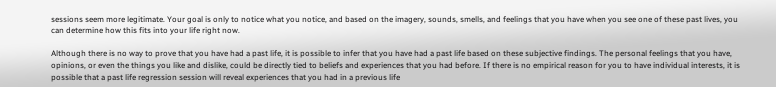sessions seem more legitimate. Your goal is only to notice what you notice, and based on the imagery, sounds, smells, and feelings that you have when you see one of these past lives, you can determine how this fits into your life right now.

Although there is no way to prove that you have had a past life, it is possible to infer that you have had a past life based on these subjective findings. The personal feelings that you have, opinions, or even the things you like and dislike, could be directly tied to beliefs and experiences that you had before. If there is no empirical reason for you to have individual interests, it is possible that a past life regression session will reveal experiences that you had in a previous life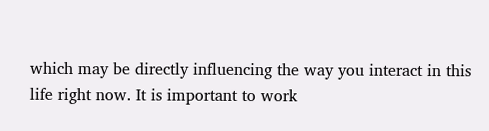which may be directly influencing the way you interact in this life right now. It is important to work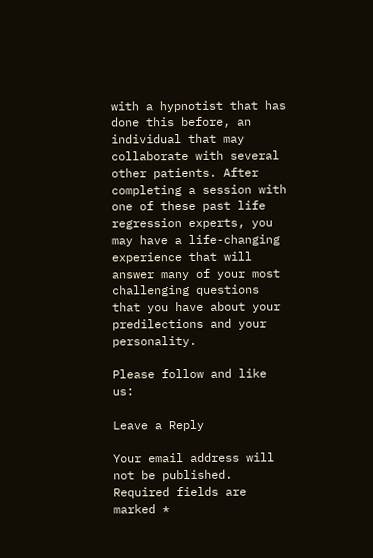with a hypnotist that has done this before, an individual that may collaborate with several other patients. After completing a session with one of these past life regression experts, you may have a life-changing experience that will answer many of your most challenging questions that you have about your predilections and your personality.

Please follow and like us:

Leave a Reply

Your email address will not be published. Required fields are marked *